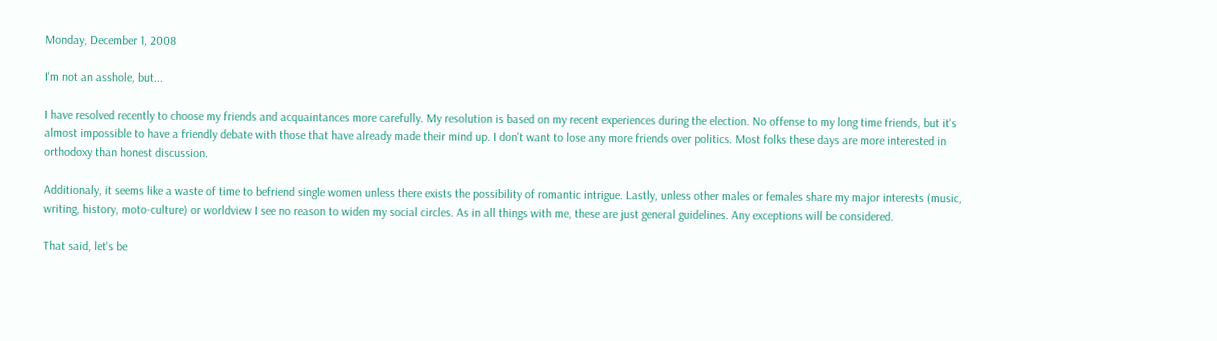Monday, December 1, 2008

I'm not an asshole, but...

I have resolved recently to choose my friends and acquaintances more carefully. My resolution is based on my recent experiences during the election. No offense to my long time friends, but it's almost impossible to have a friendly debate with those that have already made their mind up. I don't want to lose any more friends over politics. Most folks these days are more interested in orthodoxy than honest discussion.

Additionaly, it seems like a waste of time to befriend single women unless there exists the possibility of romantic intrigue. Lastly, unless other males or females share my major interests (music, writing, history, moto-culture) or worldview I see no reason to widen my social circles. As in all things with me, these are just general guidelines. Any exceptions will be considered.

That said, let's be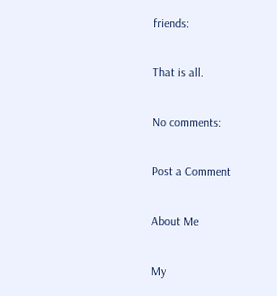friends:

That is all.

No comments:

Post a Comment

About Me

My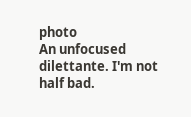photo
An unfocused dilettante. I'm not half bad.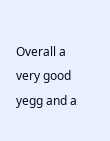Overall a very good yegg and a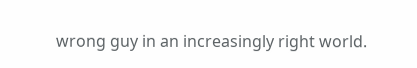wrong guy in an increasingly right world.